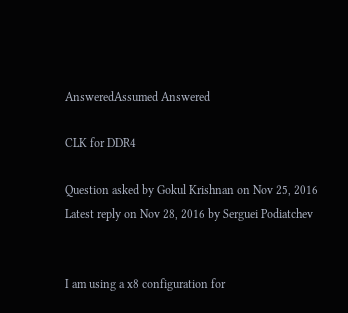AnsweredAssumed Answered

CLK for DDR4

Question asked by Gokul Krishnan on Nov 25, 2016
Latest reply on Nov 28, 2016 by Serguei Podiatchev


I am using a x8 configuration for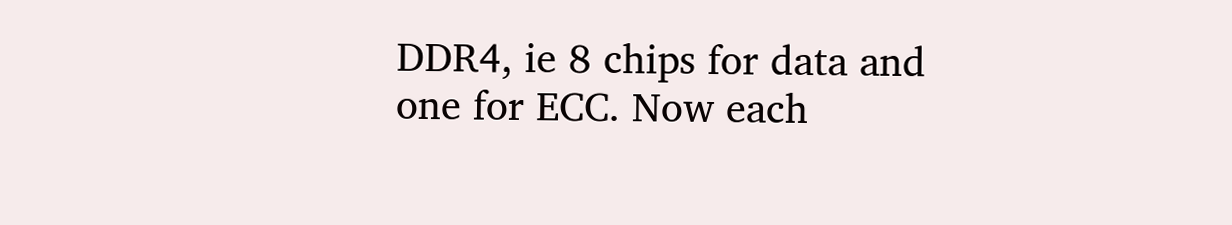DDR4, ie 8 chips for data and one for ECC. Now each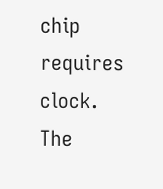chip requires clock. The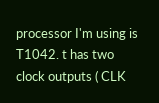processor I'm using is T1042. t has two clock outputs ( CLK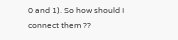0 and 1). So how should I connect them ??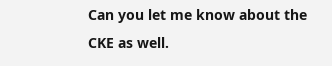Can you let me know about the CKE as well.